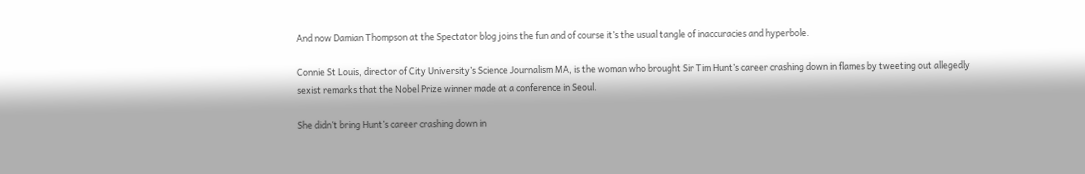And now Damian Thompson at the Spectator blog joins the fun and of course it’s the usual tangle of inaccuracies and hyperbole.

Connie St Louis, director of City University’s Science Journalism MA, is the woman who brought Sir Tim Hunt’s career crashing down in flames by tweeting out allegedly sexist remarks that the Nobel Prize winner made at a conference in Seoul.

She didn’t bring Hunt’s career crashing down in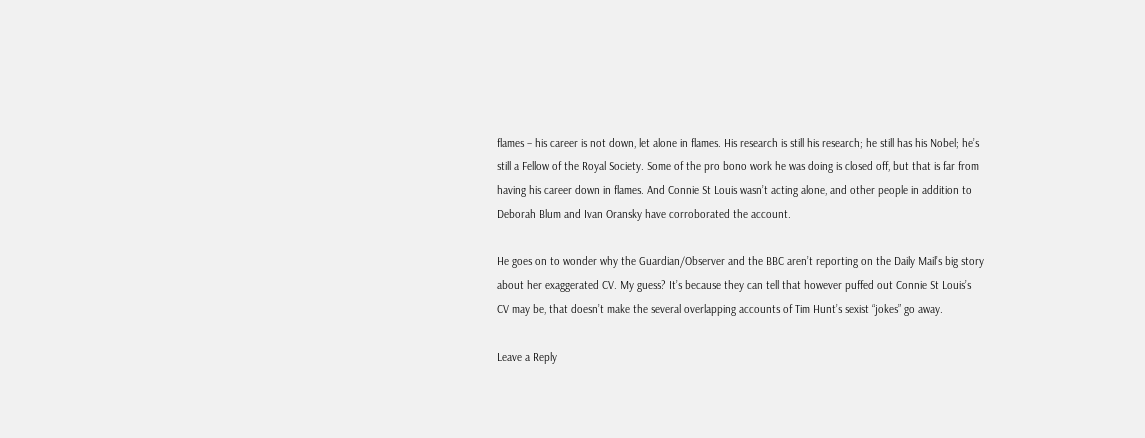flames – his career is not down, let alone in flames. His research is still his research; he still has his Nobel; he’s still a Fellow of the Royal Society. Some of the pro bono work he was doing is closed off, but that is far from having his career down in flames. And Connie St Louis wasn’t acting alone, and other people in addition to Deborah Blum and Ivan Oransky have corroborated the account.

He goes on to wonder why the Guardian/Observer and the BBC aren’t reporting on the Daily Mail’s big story about her exaggerated CV. My guess? It’s because they can tell that however puffed out Connie St Louis’s CV may be, that doesn’t make the several overlapping accounts of Tim Hunt’s sexist “jokes” go away.

Leave a Reply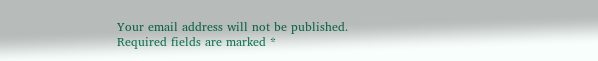Your email address will not be published. Required fields are marked *